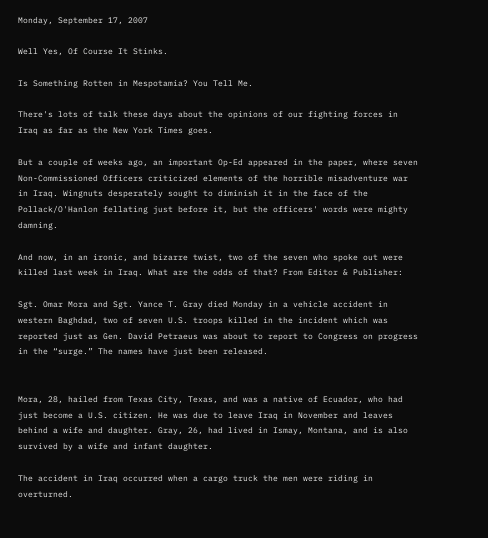Monday, September 17, 2007

Well Yes, Of Course It Stinks.

Is Something Rotten in Mespotamia? You Tell Me.

There's lots of talk these days about the opinions of our fighting forces in Iraq as far as the New York Times goes.

But a couple of weeks ago, an important Op-Ed appeared in the paper, where seven Non-Commissioned Officers criticized elements of the horrible misadventure war in Iraq. Wingnuts desperately sought to diminish it in the face of the Pollack/O'Hanlon fellating just before it, but the officers' words were mighty damning.

And now, in an ironic, and bizarre twist, two of the seven who spoke out were killed last week in Iraq. What are the odds of that? From Editor & Publisher:

Sgt. Omar Mora and Sgt. Yance T. Gray died Monday in a vehicle accident in western Baghdad, two of seven U.S. troops killed in the incident which was reported just as Gen. David Petraeus was about to report to Congress on progress in the “surge.” The names have just been released.


Mora, 28, hailed from Texas City, Texas, and was a native of Ecuador, who had just become a U.S. citizen. He was due to leave Iraq in November and leaves behind a wife and daughter. Gray, 26, had lived in Ismay, Montana, and is also survived by a wife and infant daughter.

The accident in Iraq occurred when a cargo truck the men were riding in overturned.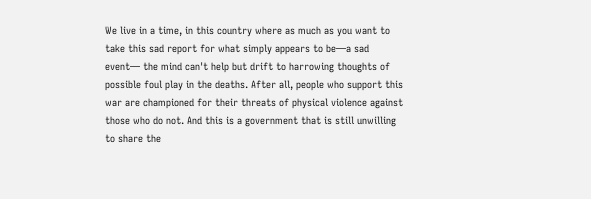We live in a time, in this country where as much as you want to take this sad report for what simply appears to be—a sad event— the mind can't help but drift to harrowing thoughts of possible foul play in the deaths. After all, people who support this war are championed for their threats of physical violence against those who do not. And this is a government that is still unwilling to share the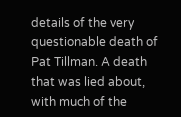details of the very questionable death of Pat Tillman. A death that was lied about, with much of the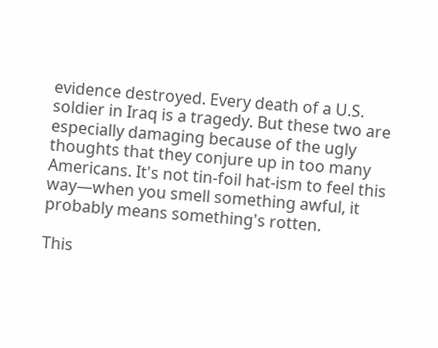evidence destroyed. Every death of a U.S. soldier in Iraq is a tragedy. But these two are especially damaging because of the ugly thoughts that they conjure up in too many Americans. It's not tin-foil hat-ism to feel this way—when you smell something awful, it probably means something's rotten.

This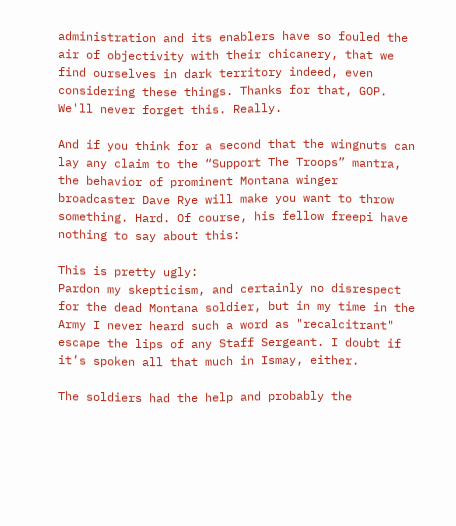administration and its enablers have so fouled the air of objectivity with their chicanery, that we find ourselves in dark territory indeed, even considering these things. Thanks for that, GOP. We'll never forget this. Really.

And if you think for a second that the wingnuts can lay any claim to the “Support The Troops” mantra, the behavior of prominent Montana winger broadcaster Dave Rye will make you want to throw something. Hard. Of course, his fellow freepi have nothing to say about this:

This is pretty ugly:
Pardon my skepticism, and certainly no disrespect for the dead Montana soldier, but in my time in the Army I never heard such a word as "recalcitrant" escape the lips of any Staff Sergeant. I doubt if it’s spoken all that much in Ismay, either.

The soldiers had the help and probably the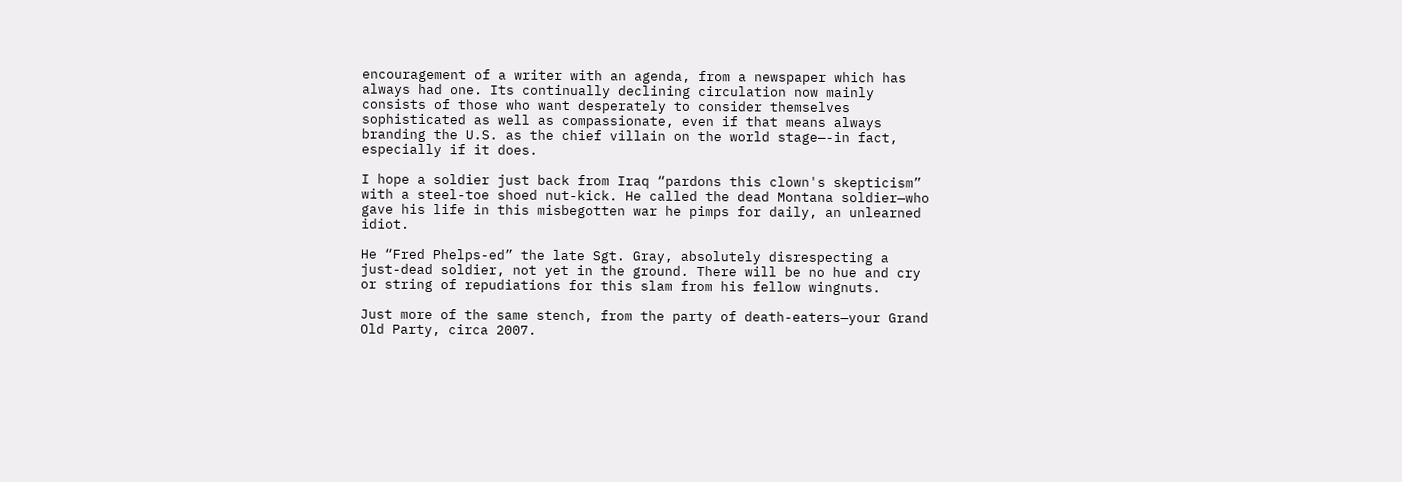encouragement of a writer with an agenda, from a newspaper which has always had one. Its continually declining circulation now mainly consists of those who want desperately to consider themselves sophisticated as well as compassionate, even if that means always branding the U.S. as the chief villain on the world stage—-in fact, especially if it does.

I hope a soldier just back from Iraq “pardons this clown's skepticism” with a steel-toe shoed nut-kick. He called the dead Montana soldier—who gave his life in this misbegotten war he pimps for daily, an unlearned idiot.

He “Fred Phelps-ed” the late Sgt. Gray, absolutely disrespecting a just-dead soldier, not yet in the ground. There will be no hue and cry or string of repudiations for this slam from his fellow wingnuts.

Just more of the same stench, from the party of death-eaters—your Grand Old Party, circa 2007.